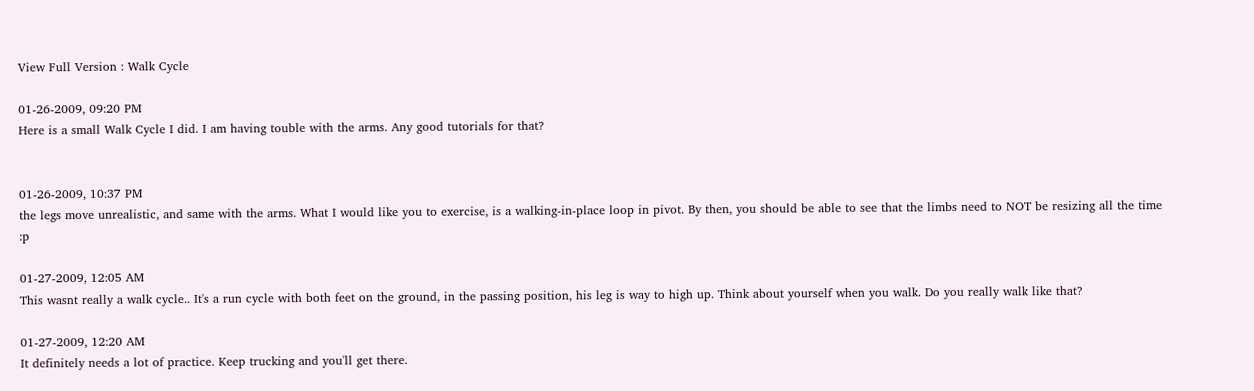View Full Version : Walk Cycle

01-26-2009, 09:20 PM
Here is a small Walk Cycle I did. I am having touble with the arms. Any good tutorials for that?


01-26-2009, 10:37 PM
the legs move unrealistic, and same with the arms. What I would like you to exercise, is a walking-in-place loop in pivot. By then, you should be able to see that the limbs need to NOT be resizing all the time :p

01-27-2009, 12:05 AM
This wasnt really a walk cycle.. It's a run cycle with both feet on the ground, in the passing position, his leg is way to high up. Think about yourself when you walk. Do you really walk like that?

01-27-2009, 12:20 AM
It definitely needs a lot of practice. Keep trucking and you'll get there.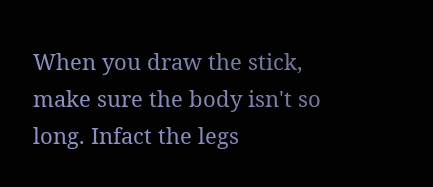When you draw the stick, make sure the body isn't so long. Infact the legs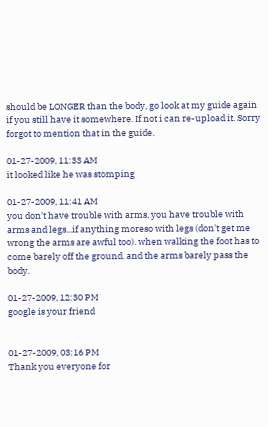should be LONGER than the body, go look at my guide again if you still have it somewhere. If not i can re-upload it. Sorry forgot to mention that in the guide.

01-27-2009, 11:33 AM
it looked like he was stomping

01-27-2009, 11:41 AM
you don't have trouble with arms, you have trouble with arms and legs...if anything moreso with legs (don't get me wrong the arms are awful too). when walking the foot has to come barely off the ground. and the arms barely pass the body.

01-27-2009, 12:30 PM
google is your friend


01-27-2009, 03:16 PM
Thank you everyone for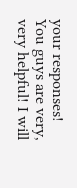your responses! You guys are very, very helpful! I will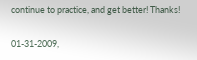continue to practice, and get better! Thanks!

01-31-2009,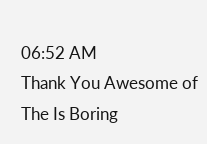06:52 AM
Thank You Awesome of The Is Boring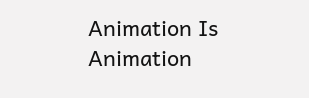Animation Is Animation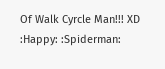Of Walk Cyrcle Man!!! XD :Happy: :Spiderman: